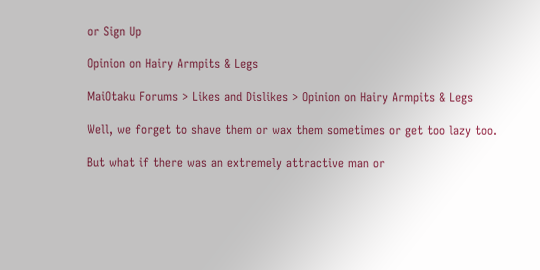or Sign Up

Opinion on Hairy Armpits & Legs

MaiOtaku Forums > Likes and Dislikes > Opinion on Hairy Armpits & Legs

Well, we forget to shave them or wax them sometimes or get too lazy too.

But what if there was an extremely attractive man or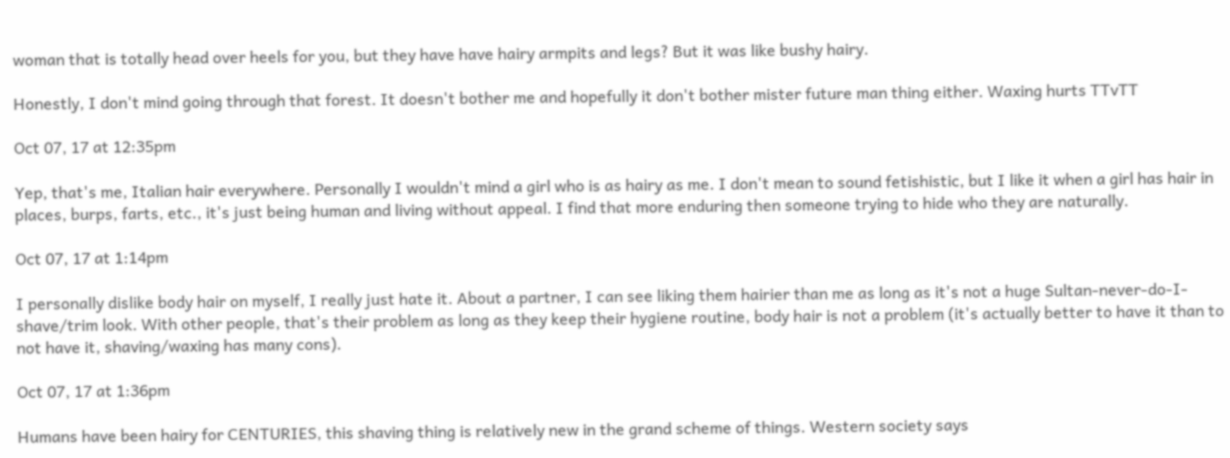woman that is totally head over heels for you, but they have have hairy armpits and legs? But it was like bushy hairy.

Honestly, I don't mind going through that forest. It doesn't bother me and hopefully it don't bother mister future man thing either. Waxing hurts TTvTT

Oct 07, 17 at 12:35pm

Yep, that's me, Italian hair everywhere. Personally I wouldn't mind a girl who is as hairy as me. I don't mean to sound fetishistic, but I like it when a girl has hair in places, burps, farts, etc., it's just being human and living without appeal. I find that more enduring then someone trying to hide who they are naturally.

Oct 07, 17 at 1:14pm

I personally dislike body hair on myself, I really just hate it. About a partner, I can see liking them hairier than me as long as it's not a huge Sultan-never-do-I-shave/trim look. With other people, that's their problem as long as they keep their hygiene routine, body hair is not a problem (it's actually better to have it than to not have it, shaving/waxing has many cons).

Oct 07, 17 at 1:36pm

Humans have been hairy for CENTURIES, this shaving thing is relatively new in the grand scheme of things. Western society says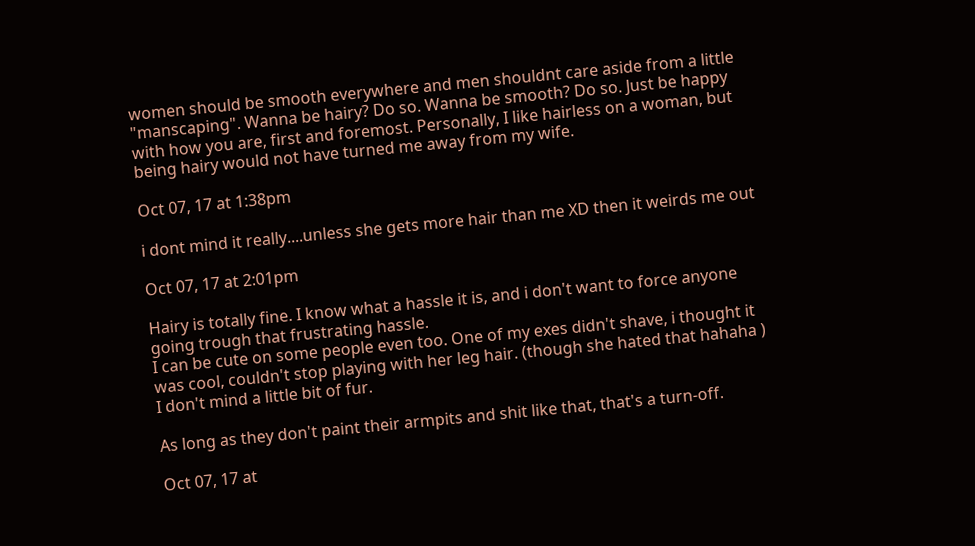women should be smooth everywhere and men shouldnt care aside from a little "manscaping". Wanna be hairy? Do so. Wanna be smooth? Do so. Just be happy with how you are, first and foremost. Personally, I like hairless on a woman, but being hairy would not have turned me away from my wife.

Oct 07, 17 at 1:38pm

i dont mind it really....unless she gets more hair than me XD then it weirds me out

Oct 07, 17 at 2:01pm

Hairy is totally fine. I know what a hassle it is, and i don't want to force anyone going trough that frustrating hassle.
I can be cute on some people even too. One of my exes didn't shave, i thought it was cool, couldn't stop playing with her leg hair. (though she hated that hahaha )
I don't mind a little bit of fur.

As long as they don't paint their armpits and shit like that, that's a turn-off.

Oct 07, 17 at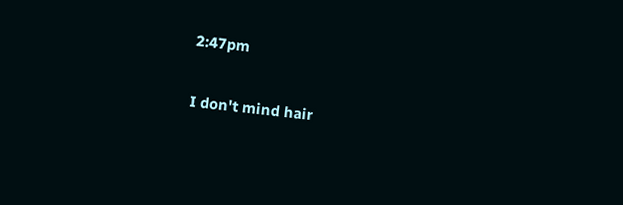2:47pm

I don't mind hair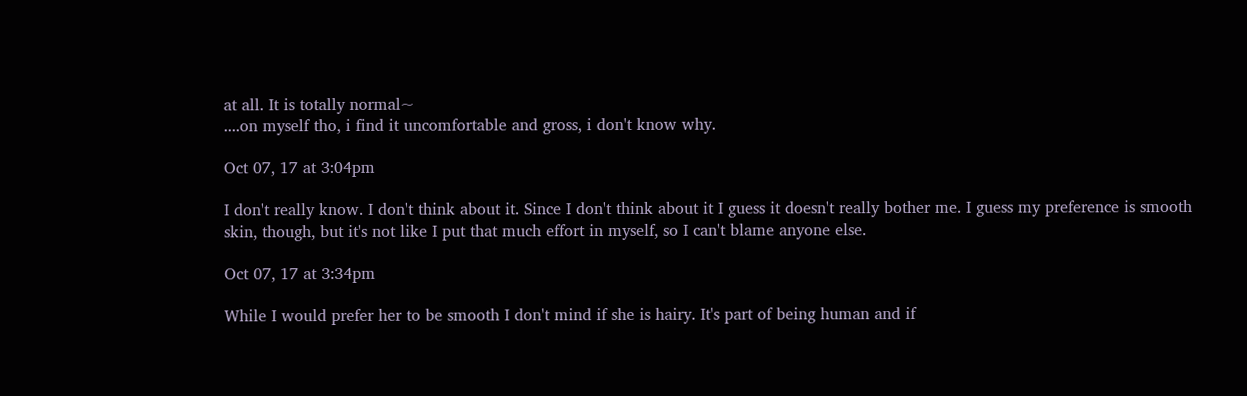at all. It is totally normal~
....on myself tho, i find it uncomfortable and gross, i don't know why.

Oct 07, 17 at 3:04pm

I don't really know. I don't think about it. Since I don't think about it I guess it doesn't really bother me. I guess my preference is smooth skin, though, but it's not like I put that much effort in myself, so I can't blame anyone else.

Oct 07, 17 at 3:34pm

While I would prefer her to be smooth I don't mind if she is hairy. It's part of being human and if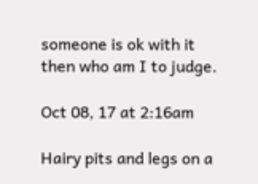someone is ok with it then who am I to judge.

Oct 08, 17 at 2:16am

Hairy pits and legs on a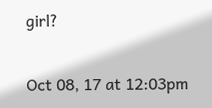girl?

Oct 08, 17 at 12:03pm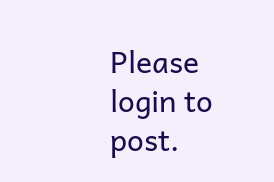Please login to post.